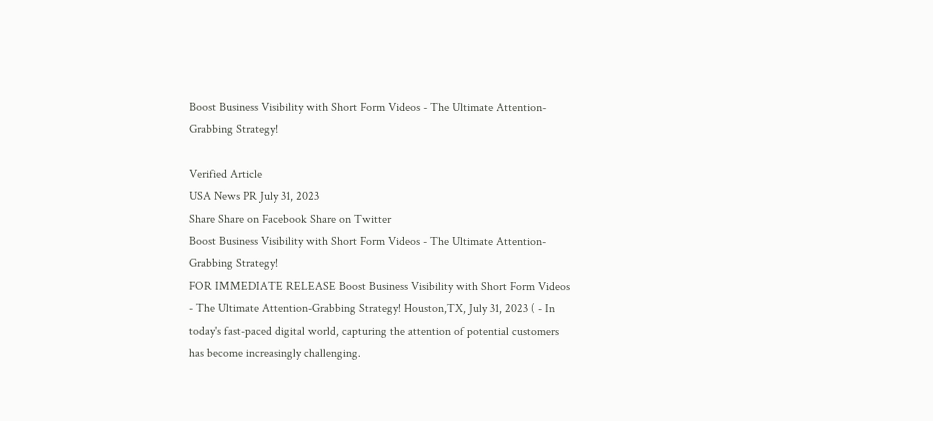Boost Business Visibility with Short Form Videos - The Ultimate Attention-Grabbing Strategy!

Verified Article
USA News PR July 31, 2023
Share Share on Facebook Share on Twitter
Boost Business Visibility with Short Form Videos - The Ultimate Attention-Grabbing Strategy!
FOR IMMEDIATE RELEASE Boost Business Visibility with Short Form Videos - The Ultimate Attention-Grabbing Strategy! Houston,TX, July 31, 2023 ( - In today's fast-paced digital world, capturing the attention of potential customers has become increasingly challenging.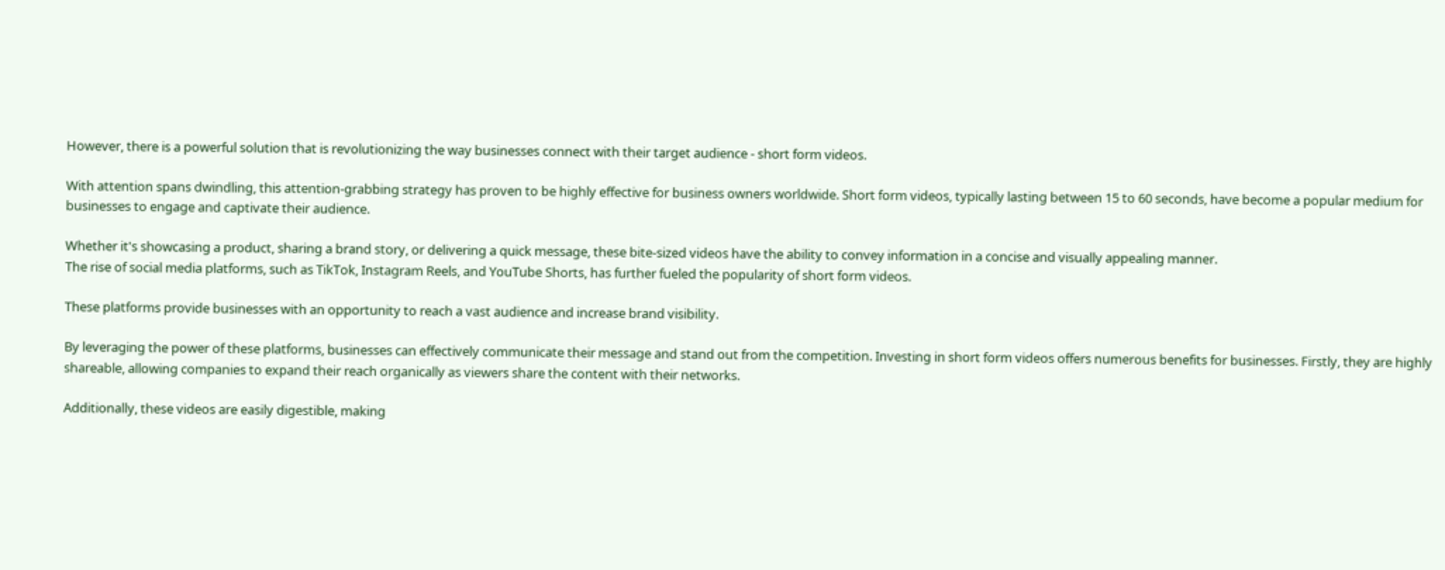However, there is a powerful solution that is revolutionizing the way businesses connect with their target audience - short form videos.

With attention spans dwindling, this attention-grabbing strategy has proven to be highly effective for business owners worldwide. Short form videos, typically lasting between 15 to 60 seconds, have become a popular medium for businesses to engage and captivate their audience.

Whether it's showcasing a product, sharing a brand story, or delivering a quick message, these bite-sized videos have the ability to convey information in a concise and visually appealing manner.
The rise of social media platforms, such as TikTok, Instagram Reels, and YouTube Shorts, has further fueled the popularity of short form videos.

These platforms provide businesses with an opportunity to reach a vast audience and increase brand visibility.

By leveraging the power of these platforms, businesses can effectively communicate their message and stand out from the competition. Investing in short form videos offers numerous benefits for businesses. Firstly, they are highly shareable, allowing companies to expand their reach organically as viewers share the content with their networks.

Additionally, these videos are easily digestible, making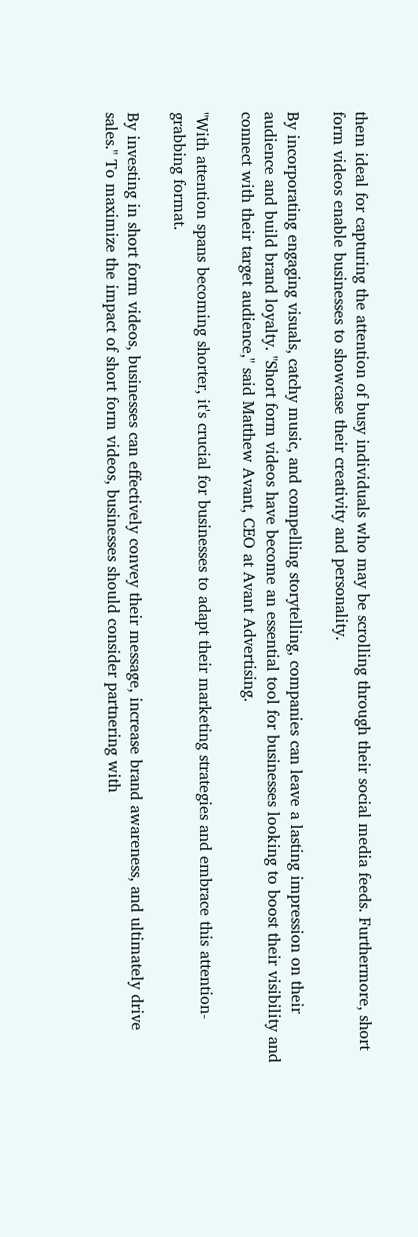them ideal for capturing the attention of busy individuals who may be scrolling through their social media feeds. Furthermore, short form videos enable businesses to showcase their creativity and personality.

By incorporating engaging visuals, catchy music, and compelling storytelling, companies can leave a lasting impression on their audience and build brand loyalty. "Short form videos have become an essential tool for businesses looking to boost their visibility and connect with their target audience," said Matthew Avant, CEO at Avant Advertising.

"With attention spans becoming shorter, it's crucial for businesses to adapt their marketing strategies and embrace this attention-grabbing format.

By investing in short form videos, businesses can effectively convey their message, increase brand awareness, and ultimately drive sales." To maximize the impact of short form videos, businesses should consider partnering with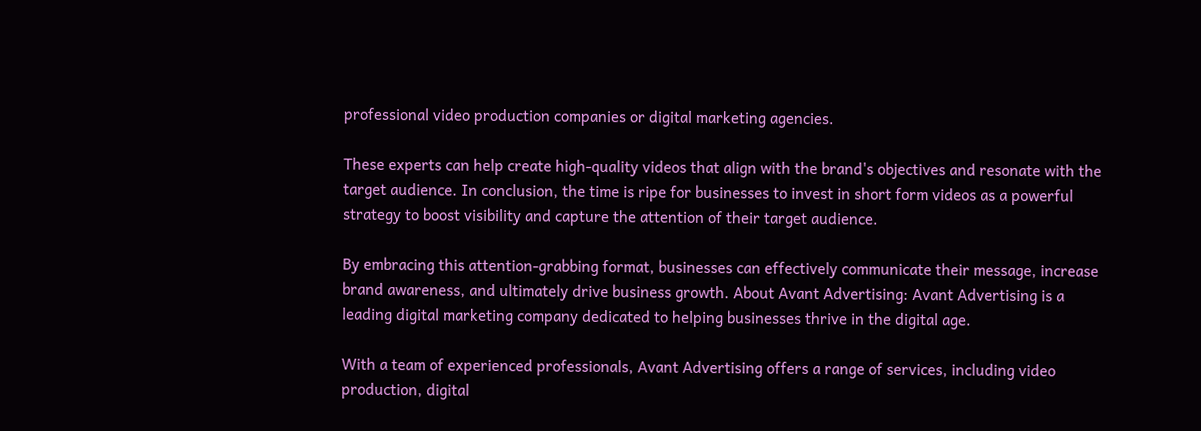professional video production companies or digital marketing agencies.

These experts can help create high-quality videos that align with the brand's objectives and resonate with the target audience. In conclusion, the time is ripe for businesses to invest in short form videos as a powerful strategy to boost visibility and capture the attention of their target audience.

By embracing this attention-grabbing format, businesses can effectively communicate their message, increase brand awareness, and ultimately drive business growth. About Avant Advertising: Avant Advertising is a leading digital marketing company dedicated to helping businesses thrive in the digital age.

With a team of experienced professionals, Avant Advertising offers a range of services, including video production, digital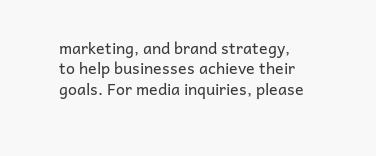marketing, and brand strategy, to help businesses achieve their goals. For media inquiries, please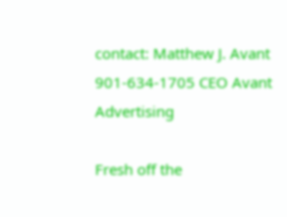contact: Matthew J. Avant
901-634-1705 CEO Avant Advertising

Fresh off the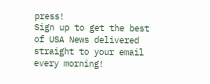press!
Sign up to get the best of USA News delivered straight to your email every morning!